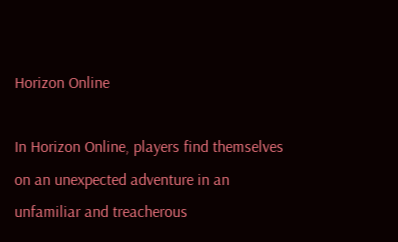Horizon Online

In Horizon Online, players find themselves on an unexpected adventure in an unfamiliar and treacherous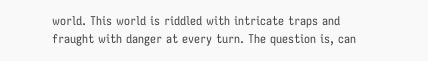world. This world is riddled with intricate traps and fraught with danger at every turn. The question is, can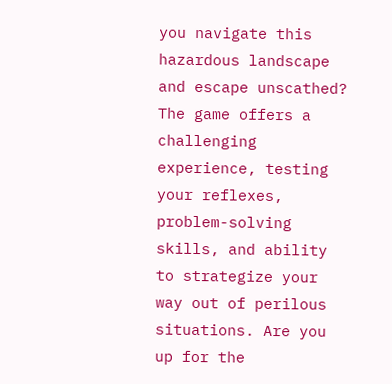you navigate this hazardous landscape and escape unscathed? The game offers a challenging experience, testing your reflexes, problem-solving skills, and ability to strategize your way out of perilous situations. Are you up for the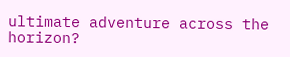ultimate adventure across the horizon?